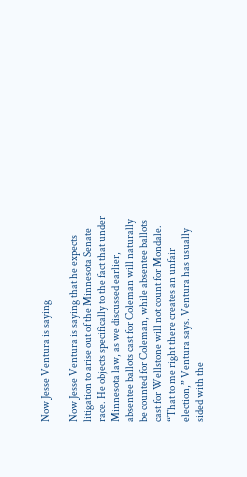Now Jesse Ventura is saying

Now Jesse Ventura is saying that he expects litigation to arise out of the Minnesota Senate race. He objects specifically to the fact that under Minnesota law, as we discussed earlier, absentee ballots cast for Coleman will naturally be counted for Coleman, while absentee ballots cast for Wellstone will not count for Mondale. “That to me right there creates an unfair election,” Ventura says. Ventura has usually sided with the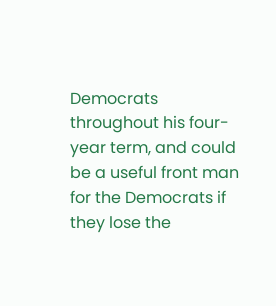Democrats throughout his four-year term, and could be a useful front man for the Democrats if they lose the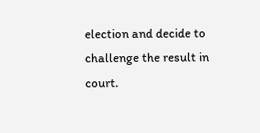election and decide to challenge the result in court.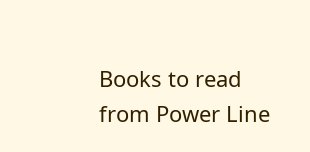Books to read from Power Line